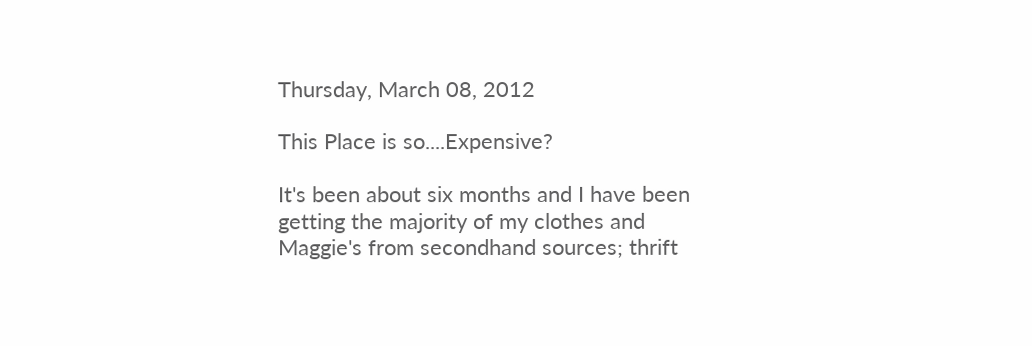Thursday, March 08, 2012

This Place is so....Expensive?

It's been about six months and I have been getting the majority of my clothes and Maggie's from secondhand sources; thrift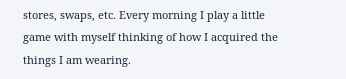stores, swaps, etc. Every morning I play a little game with myself thinking of how I acquired the things I am wearing.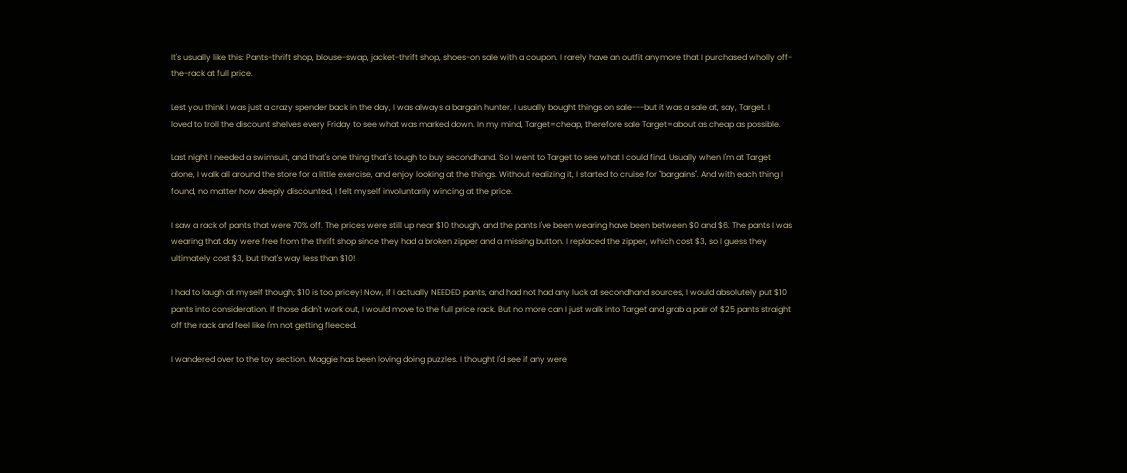It's usually like this: Pants-thrift shop, blouse-swap, jacket-thrift shop, shoes-on sale with a coupon. I rarely have an outfit anymore that I purchased wholly off-the-rack at full price.

Lest you think I was just a crazy spender back in the day, I was always a bargain hunter. I usually bought things on sale---but it was a sale at, say, Target. I loved to troll the discount shelves every Friday to see what was marked down. In my mind, Target=cheap, therefore sale Target=about as cheap as possible.

Last night I needed a swimsuit, and that's one thing that's tough to buy secondhand. So I went to Target to see what I could find. Usually when I'm at Target alone, I walk all around the store for a little exercise, and enjoy looking at the things. Without realizing it, I started to cruise for "bargains". And with each thing I found, no matter how deeply discounted, I felt myself involuntarily wincing at the price.

I saw a rack of pants that were 70% off. The prices were still up near $10 though, and the pants I've been wearing have been between $0 and $6. The pants I was wearing that day were free from the thrift shop since they had a broken zipper and a missing button. I replaced the zipper, which cost $3, so I guess they ultimately cost $3, but that's way less than $10!

I had to laugh at myself though; $10 is too pricey! Now, if I actually NEEDED pants, and had not had any luck at secondhand sources, I would absolutely put $10 pants into consideration. If those didn't work out, I would move to the full price rack. But no more can I just walk into Target and grab a pair of $25 pants straight off the rack and feel like I'm not getting fleeced.

I wandered over to the toy section. Maggie has been loving doing puzzles. I thought I'd see if any were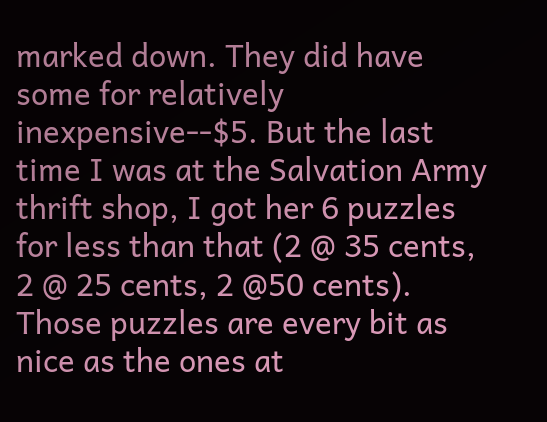marked down. They did have some for relatively inexpensive--$5. But the last time I was at the Salvation Army thrift shop, I got her 6 puzzles for less than that (2 @ 35 cents, 2 @ 25 cents, 2 @50 cents). Those puzzles are every bit as nice as the ones at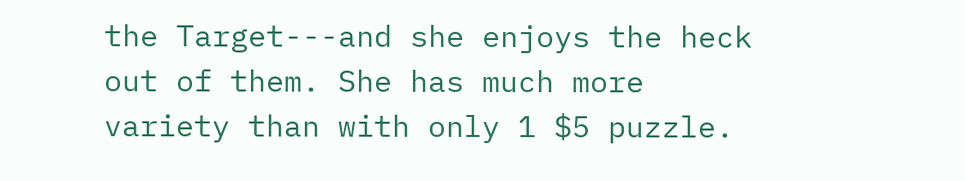the Target---and she enjoys the heck out of them. She has much more variety than with only 1 $5 puzzle.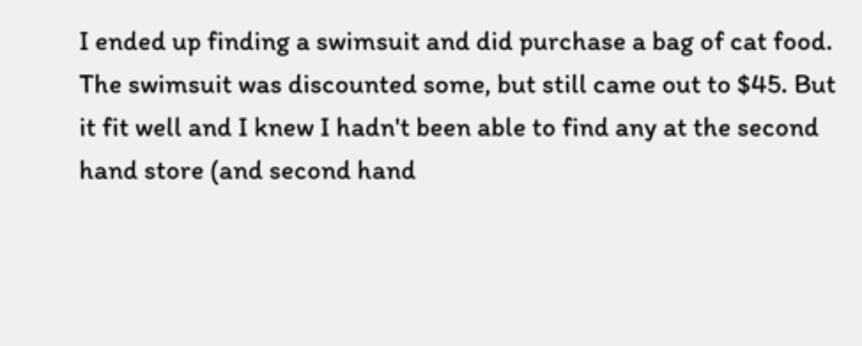I ended up finding a swimsuit and did purchase a bag of cat food. The swimsuit was discounted some, but still came out to $45. But it fit well and I knew I hadn't been able to find any at the second hand store (and second hand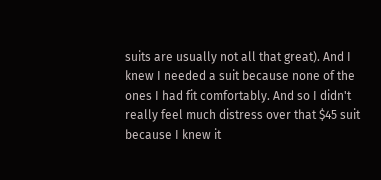suits are usually not all that great). And I knew I needed a suit because none of the ones I had fit comfortably. And so I didn't really feel much distress over that $45 suit because I knew it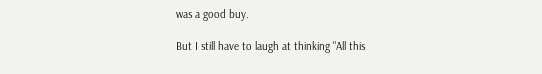was a good buy.

But I still have to laugh at thinking "All this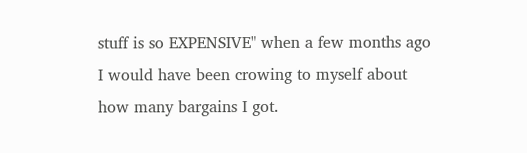stuff is so EXPENSIVE" when a few months ago I would have been crowing to myself about how many bargains I got.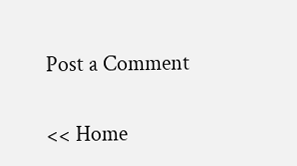Post a Comment

<< Home